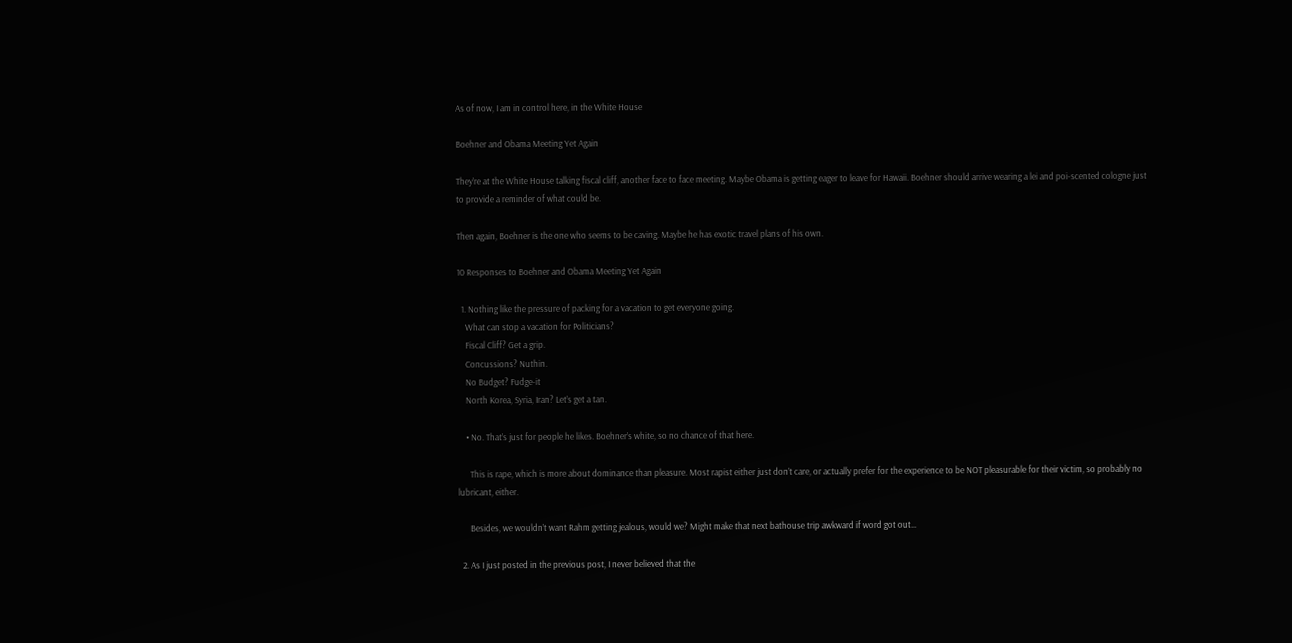As of now, I am in control here, in the White House

Boehner and Obama Meeting Yet Again

They’re at the White House talking fiscal cliff, another face to face meeting. Maybe Obama is getting eager to leave for Hawaii. Boehner should arrive wearing a lei and poi-scented cologne just to provide a reminder of what could be.

Then again, Boehner is the one who seems to be caving. Maybe he has exotic travel plans of his own.

10 Responses to Boehner and Obama Meeting Yet Again

  1. Nothing like the pressure of packing for a vacation to get everyone going.
    What can stop a vacation for Politicians?
    Fiscal Cliff? Get a grip.
    Concussions? Nuthin.
    No Budget? Fudge-it
    North Korea, Syria, Iran? Let’s get a tan.

    • No. That’s just for people he likes. Boehner’s white, so no chance of that here.

      This is rape, which is more about dominance than pleasure. Most rapist either just don’t care, or actually prefer for the experience to be NOT pleasurable for their victim, so probably no lubricant, either.

      Besides, we wouldn’t want Rahm getting jealous, would we? Might make that next bathouse trip awkward if word got out…

  2. As I just posted in the previous post, I never believed that the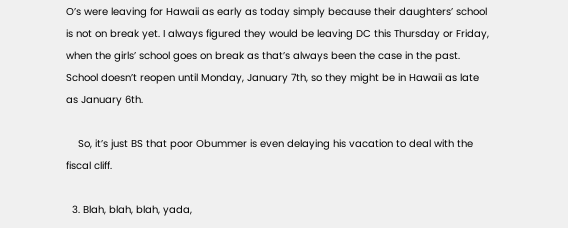O’s were leaving for Hawaii as early as today simply because their daughters’ school is not on break yet. I always figured they would be leaving DC this Thursday or Friday, when the girls’ school goes on break as that’s always been the case in the past. School doesn’t reopen until Monday, January 7th, so they might be in Hawaii as late as January 6th.

    So, it’s just BS that poor Obummer is even delaying his vacation to deal with the fiscal cliff.

  3. Blah, blah, blah, yada,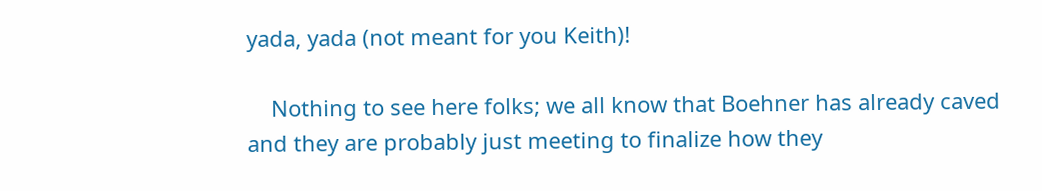yada, yada (not meant for you Keith)!

    Nothing to see here folks; we all know that Boehner has already caved and they are probably just meeting to finalize how they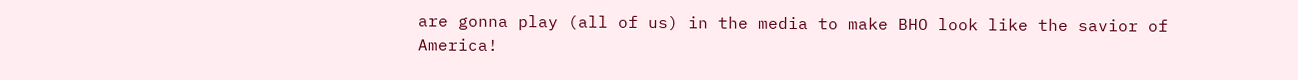are gonna play (all of us) in the media to make BHO look like the savior of America!